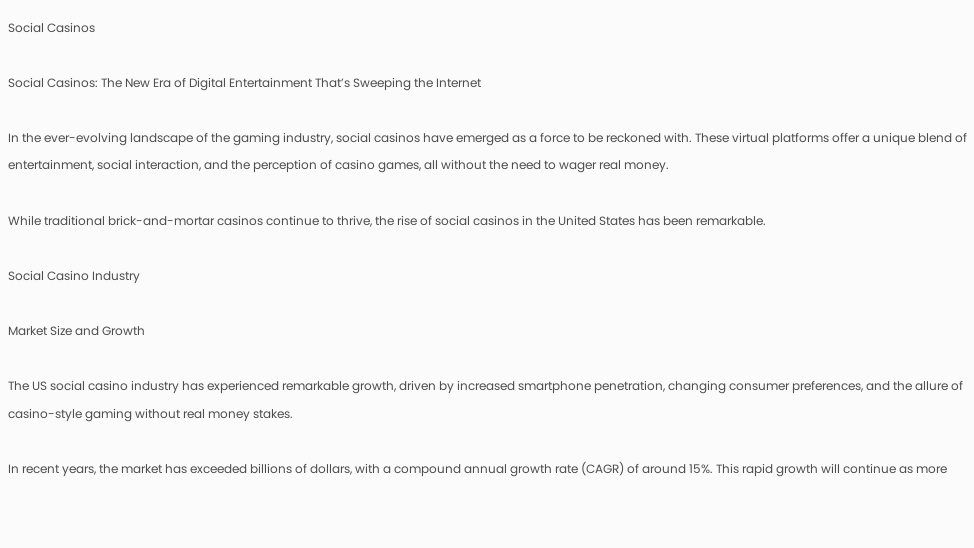Social Casinos

Social Casinos: The New Era of Digital Entertainment That’s Sweeping the Internet

In the ever-evolving landscape of the gaming industry, social casinos have emerged as a force to be reckoned with. These virtual platforms offer a unique blend of entertainment, social interaction, and the perception of casino games, all without the need to wager real money.

While traditional brick-and-mortar casinos continue to thrive, the rise of social casinos in the United States has been remarkable.

Social Casino Industry

Market Size and Growth

The US social casino industry has experienced remarkable growth, driven by increased smartphone penetration, changing consumer preferences, and the allure of casino-style gaming without real money stakes.

In recent years, the market has exceeded billions of dollars, with a compound annual growth rate (CAGR) of around 15%. This rapid growth will continue as more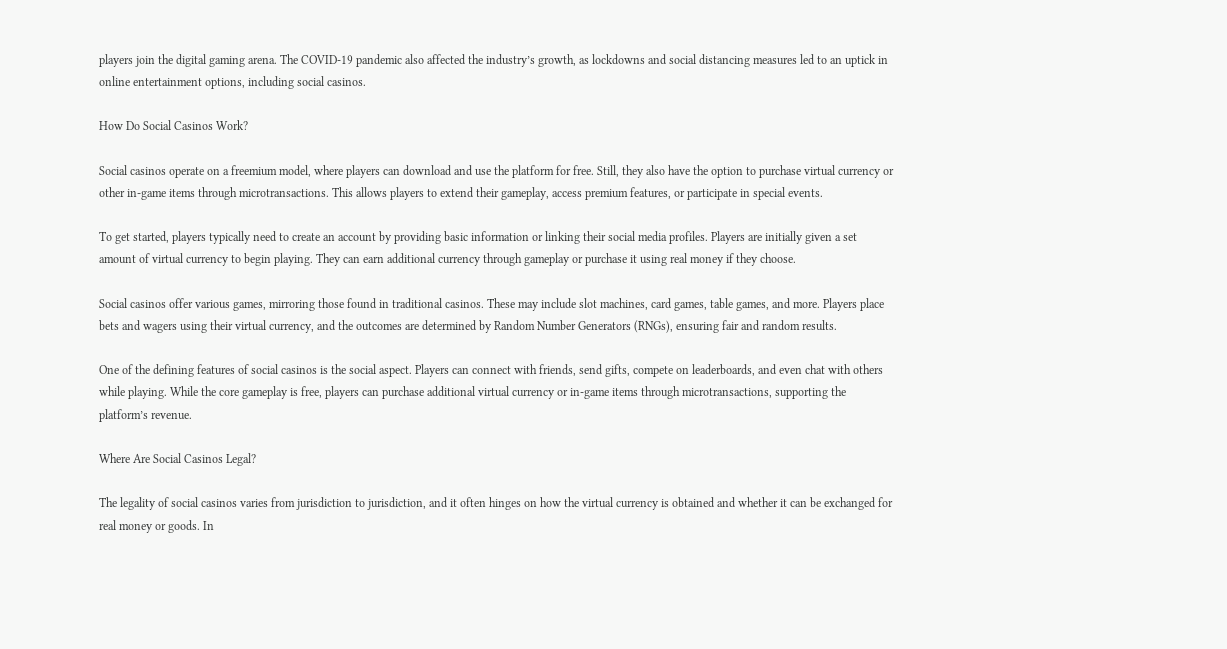players join the digital gaming arena. The COVID-19 pandemic also affected the industry’s growth, as lockdowns and social distancing measures led to an uptick in online entertainment options, including social casinos.

How Do Social Casinos Work?

Social casinos operate on a freemium model, where players can download and use the platform for free. Still, they also have the option to purchase virtual currency or other in-game items through microtransactions. This allows players to extend their gameplay, access premium features, or participate in special events.

To get started, players typically need to create an account by providing basic information or linking their social media profiles. Players are initially given a set amount of virtual currency to begin playing. They can earn additional currency through gameplay or purchase it using real money if they choose.

Social casinos offer various games, mirroring those found in traditional casinos. These may include slot machines, card games, table games, and more. Players place bets and wagers using their virtual currency, and the outcomes are determined by Random Number Generators (RNGs), ensuring fair and random results.

One of the defining features of social casinos is the social aspect. Players can connect with friends, send gifts, compete on leaderboards, and even chat with others while playing. While the core gameplay is free, players can purchase additional virtual currency or in-game items through microtransactions, supporting the platform’s revenue.

Where Are Social Casinos Legal?

The legality of social casinos varies from jurisdiction to jurisdiction, and it often hinges on how the virtual currency is obtained and whether it can be exchanged for real money or goods. In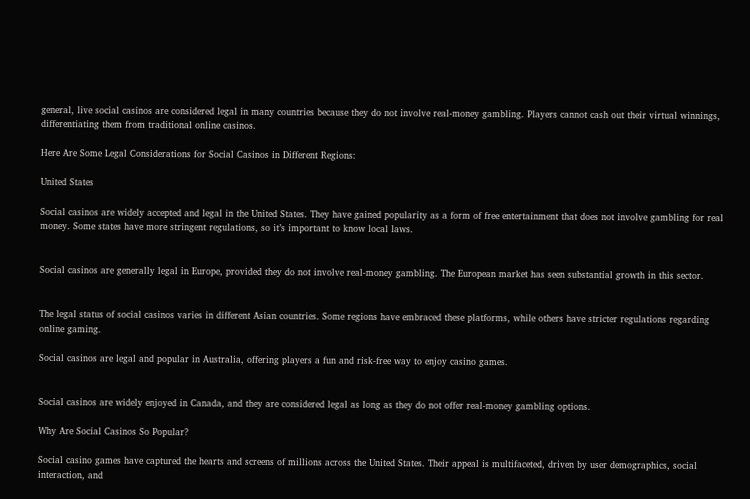general, live social casinos are considered legal in many countries because they do not involve real-money gambling. Players cannot cash out their virtual winnings, differentiating them from traditional online casinos.

Here Are Some Legal Considerations for Social Casinos in Different Regions:

United States

Social casinos are widely accepted and legal in the United States. They have gained popularity as a form of free entertainment that does not involve gambling for real money. Some states have more stringent regulations, so it’s important to know local laws.


Social casinos are generally legal in Europe, provided they do not involve real-money gambling. The European market has seen substantial growth in this sector.


The legal status of social casinos varies in different Asian countries. Some regions have embraced these platforms, while others have stricter regulations regarding online gaming.

Social casinos are legal and popular in Australia, offering players a fun and risk-free way to enjoy casino games.


Social casinos are widely enjoyed in Canada, and they are considered legal as long as they do not offer real-money gambling options.

Why Are Social Casinos So Popular?

Social casino games have captured the hearts and screens of millions across the United States. Their appeal is multifaceted, driven by user demographics, social interaction, and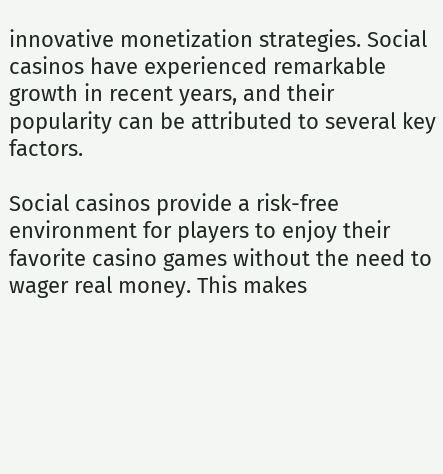innovative monetization strategies. Social casinos have experienced remarkable growth in recent years, and their popularity can be attributed to several key factors.

Social casinos provide a risk-free environment for players to enjoy their favorite casino games without the need to wager real money. This makes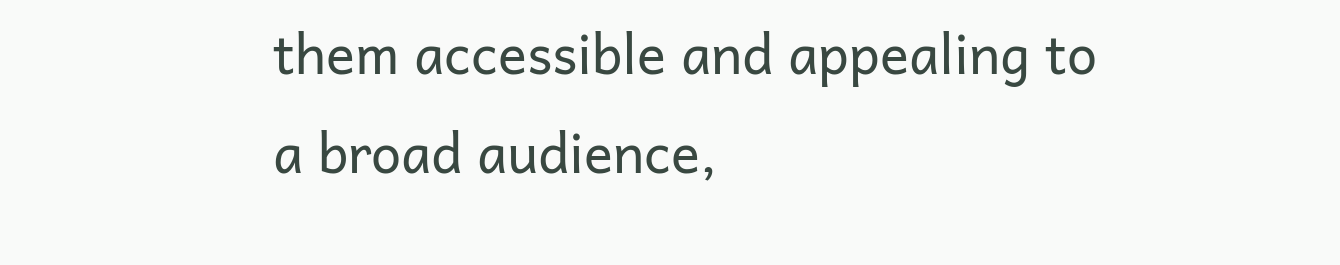them accessible and appealing to a broad audience,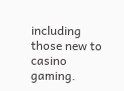including those new to casino gaming.